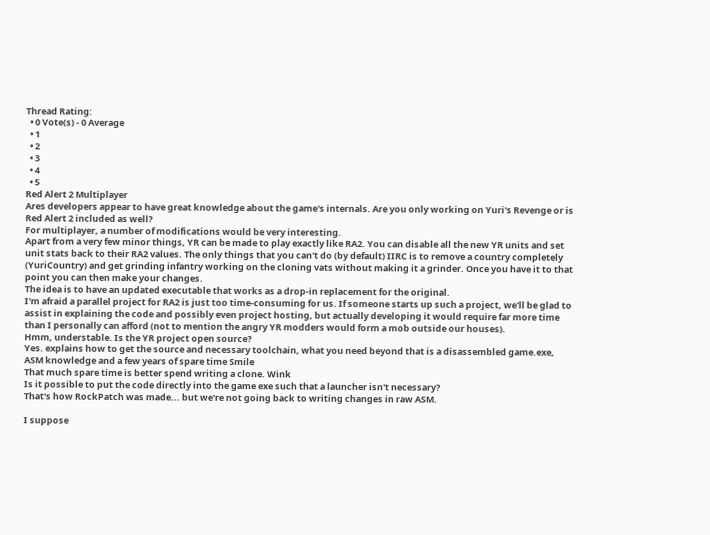Thread Rating:
  • 0 Vote(s) - 0 Average
  • 1
  • 2
  • 3
  • 4
  • 5
Red Alert 2 Multiplayer
Ares developers appear to have great knowledge about the game's internals. Are you only working on Yuri's Revenge or is Red Alert 2 included as well?
For multiplayer, a number of modifications would be very interesting.
Apart from a very few minor things, YR can be made to play exactly like RA2. You can disable all the new YR units and set unit stats back to their RA2 values. The only things that you can't do (by default) IIRC is to remove a country completely (YuriCountry) and get grinding infantry working on the cloning vats without making it a grinder. Once you have it to that point you can then make your changes.
The idea is to have an updated executable that works as a drop-in replacement for the original.
I'm afraid a parallel project for RA2 is just too time-consuming for us. If someone starts up such a project, we'll be glad to assist in explaining the code and possibly even project hosting, but actually developing it would require far more time than I personally can afford (not to mention the angry YR modders would form a mob outside our houses).
Hmm, understable. Is the YR project open source?
Yes. explains how to get the source and necessary toolchain, what you need beyond that is a disassembled game.exe, ASM knowledge and a few years of spare time Smile
That much spare time is better spend writing a clone. Wink
Is it possible to put the code directly into the game exe such that a launcher isn't necessary?
That's how RockPatch was made... but we're not going back to writing changes in raw ASM.

I suppose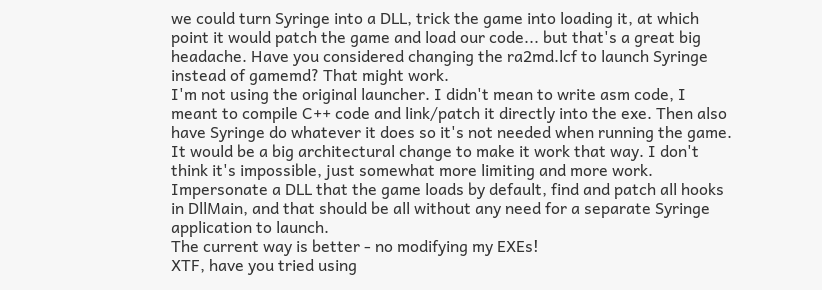we could turn Syringe into a DLL, trick the game into loading it, at which point it would patch the game and load our code... but that's a great big headache. Have you considered changing the ra2md.lcf to launch Syringe instead of gamemd? That might work.
I'm not using the original launcher. I didn't mean to write asm code, I meant to compile C++ code and link/patch it directly into the exe. Then also have Syringe do whatever it does so it's not needed when running the game.
It would be a big architectural change to make it work that way. I don't think it's impossible, just somewhat more limiting and more work. Impersonate a DLL that the game loads by default, find and patch all hooks in DllMain, and that should be all without any need for a separate Syringe application to launch.
The current way is better - no modifying my EXEs!
XTF, have you tried using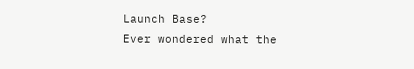Launch Base?
Ever wondered what the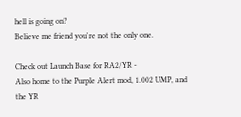hell is going on?
Believe me friend you're not the only one.

Check out Launch Base for RA2/YR -
Also home to the Purple Alert mod, 1.002 UMP, and the YR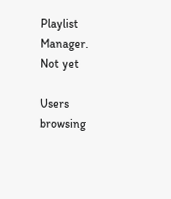Playlist Manager.
Not yet

Users browsing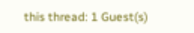this thread: 1 Guest(s)